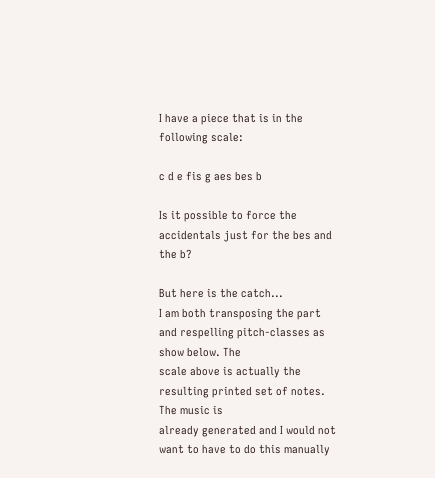I have a piece that is in the following scale:

c d e fis g aes bes b

Is it possible to force the accidentals just for the bes and the b?

But here is the catch...
I am both transposing the part and respelling pitch-classes as show below. The
scale above is actually the resulting printed set of notes. The music is
already generated and I would not want to have to do this manually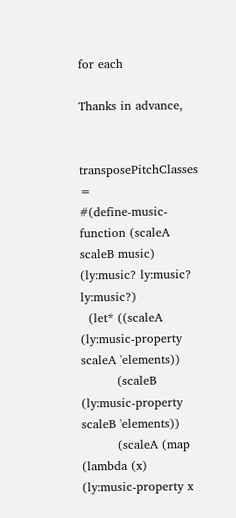for each

Thanks in advance,


transposePitchClasses =
#(define-music-function (scaleA scaleB music) (ly:music? ly:music? ly:music?)
  (let* ((scaleA (ly:music-property scaleA 'elements))
         (scaleB (ly:music-property scaleB 'elements))
         (scaleA (map (lambda (x) (ly:music-property x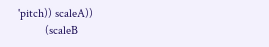'pitch)) scaleA))
         (scaleB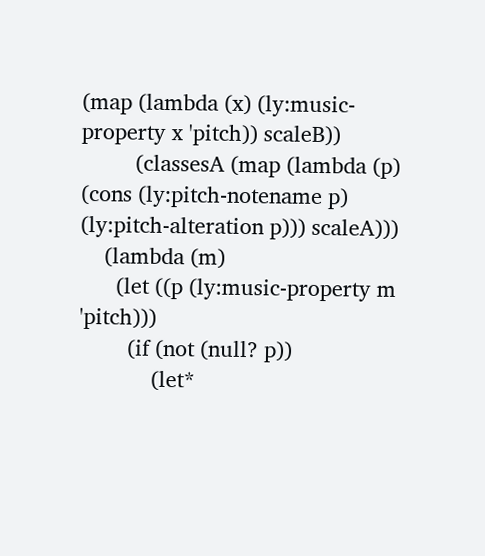(map (lambda (x) (ly:music-property x 'pitch)) scaleB))
         (classesA (map (lambda (p) (cons (ly:pitch-notename p)
(ly:pitch-alteration p))) scaleA)))
    (lambda (m)
      (let ((p (ly:music-property m 'pitch)))
        (if (not (null? p))
            (let*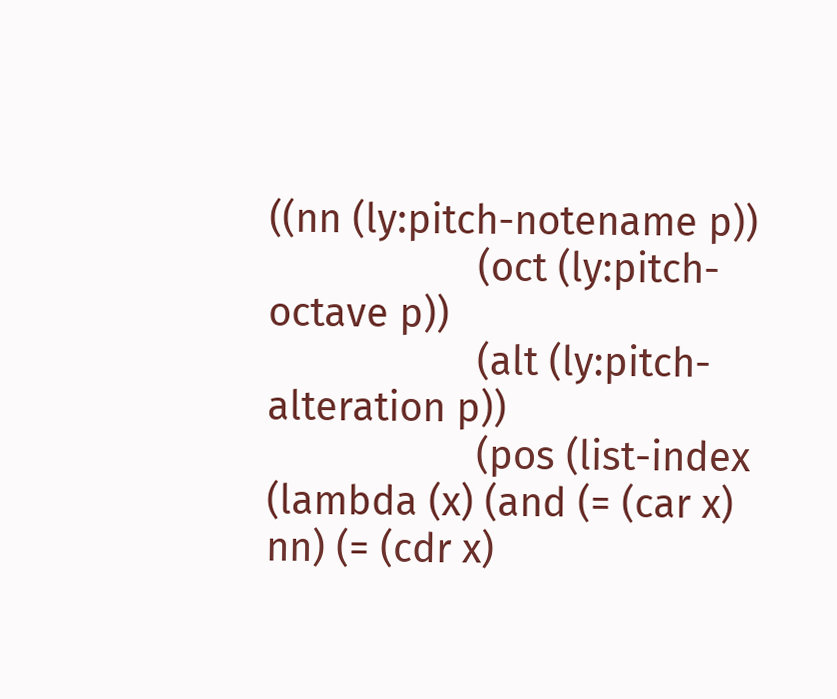((nn (ly:pitch-notename p))
                   (oct (ly:pitch-octave p))
                   (alt (ly:pitch-alteration p))
                   (pos (list-index (lambda (x) (and (= (car x) nn) (= (cdr x)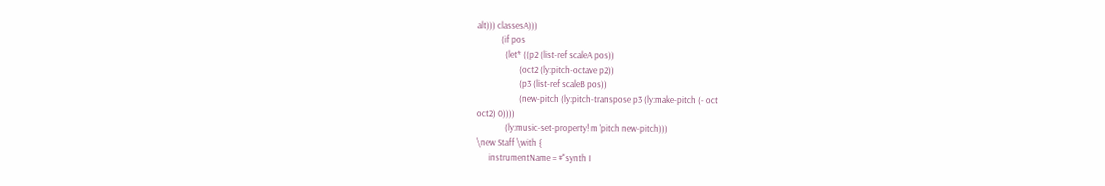alt))) classesA)))
            (if pos
              (let* ((p2 (list-ref scaleA pos))
                     (oct2 (ly:pitch-octave p2))
                     (p3 (list-ref scaleB pos))
                     (new-pitch (ly:pitch-transpose p3 (ly:make-pitch (- oct
oct2) 0))))
              (ly:music-set-property! m 'pitch new-pitch)))
\new Staff \with {
      instrumentName = #"synth I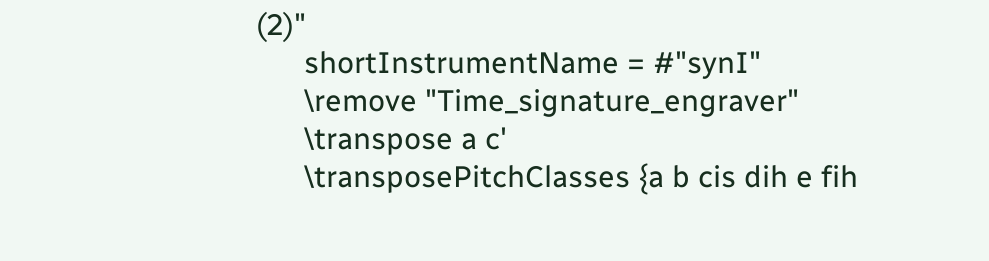(2)"
      shortInstrumentName = #"synI"
      \remove "Time_signature_engraver"
      \transpose a c'
      \transposePitchClasses {a b cis dih e fih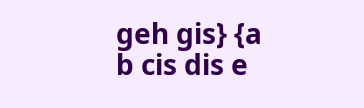geh gis} {a b cis dis e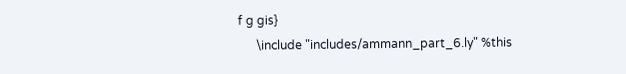f g gis}
      \include "includes/ammann_part_6.ly" %this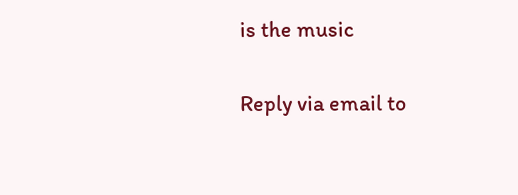is the music

Reply via email to